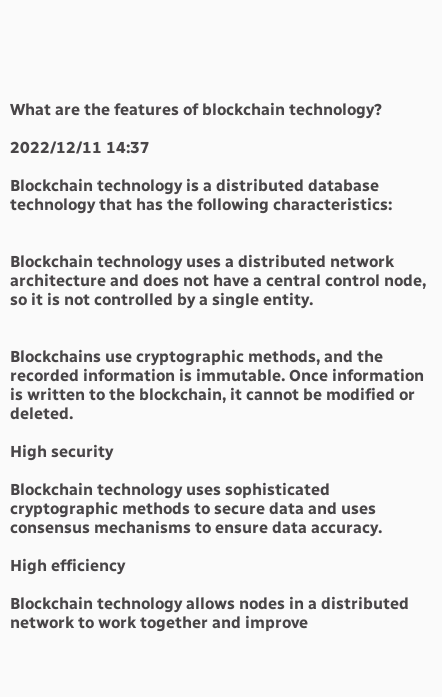What are the features of blockchain technology?

2022/12/11 14:37

Blockchain technology is a distributed database technology that has the following characteristics:


Blockchain technology uses a distributed network architecture and does not have a central control node, so it is not controlled by a single entity.


Blockchains use cryptographic methods, and the recorded information is immutable. Once information is written to the blockchain, it cannot be modified or deleted.

High security

Blockchain technology uses sophisticated cryptographic methods to secure data and uses consensus mechanisms to ensure data accuracy.

High efficiency

Blockchain technology allows nodes in a distributed network to work together and improve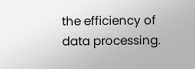the efficiency of data processing.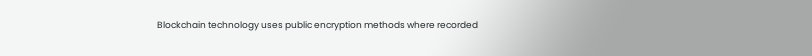Blockchain technology uses public encryption methods where recorded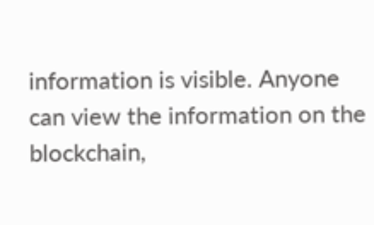information is visible. Anyone can view the information on the blockchain,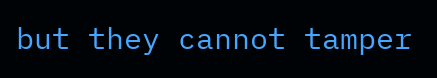but they cannot tamper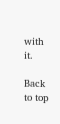with it.

Back to top